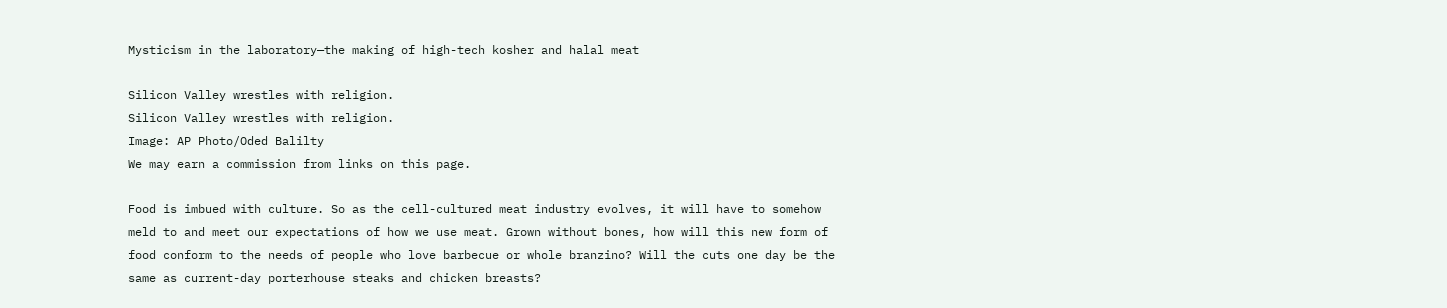Mysticism in the laboratory—the making of high-tech kosher and halal meat

Silicon Valley wrestles with religion.
Silicon Valley wrestles with religion.
Image: AP Photo/Oded Balilty
We may earn a commission from links on this page.

Food is imbued with culture. So as the cell-cultured meat industry evolves, it will have to somehow meld to and meet our expectations of how we use meat. Grown without bones, how will this new form of food conform to the needs of people who love barbecue or whole branzino? Will the cuts one day be the same as current-day porterhouse steaks and chicken breasts?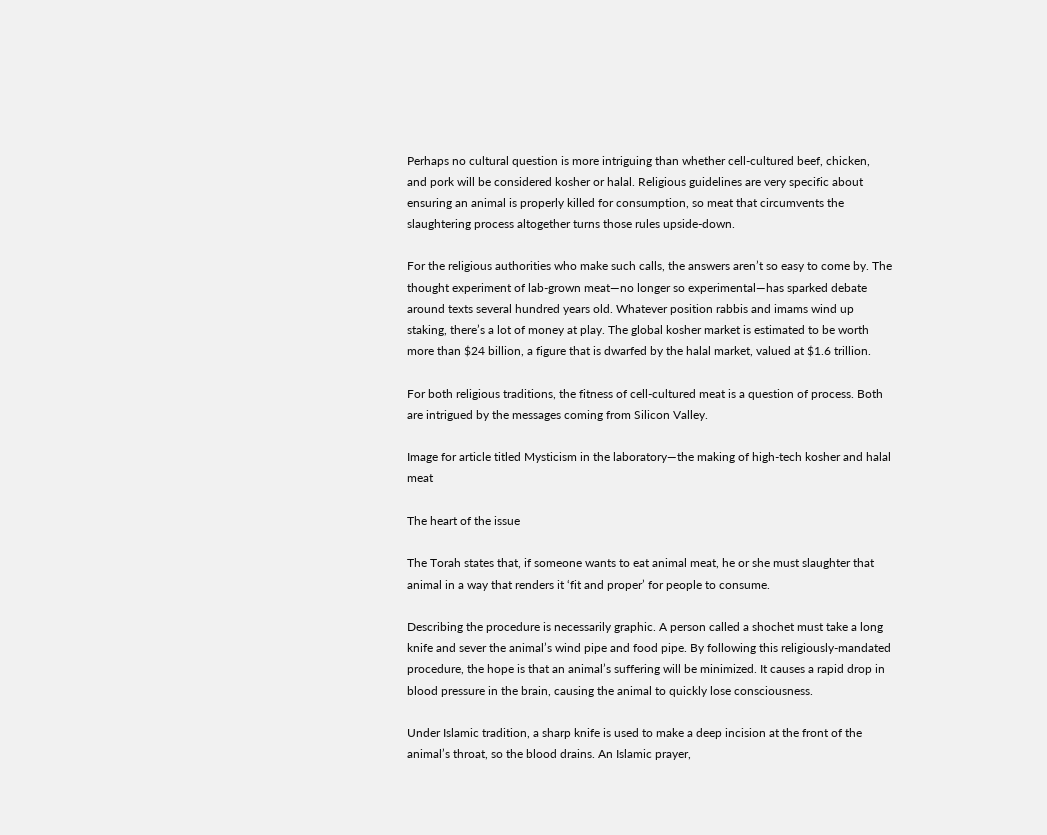Perhaps no cultural question is more intriguing than whether cell-cultured beef, chicken, and pork will be considered kosher or halal. Religious guidelines are very specific about ensuring an animal is properly killed for consumption, so meat that circumvents the slaughtering process altogether turns those rules upside-down.

For the religious authorities who make such calls, the answers aren’t so easy to come by. The thought experiment of lab-grown meat—no longer so experimental—has sparked debate around texts several hundred years old. Whatever position rabbis and imams wind up staking, there’s a lot of money at play. The global kosher market is estimated to be worth more than $24 billion, a figure that is dwarfed by the halal market, valued at $1.6 trillion.

For both religious traditions, the fitness of cell-cultured meat is a question of process. Both are intrigued by the messages coming from Silicon Valley.

Image for article titled Mysticism in the laboratory—the making of high-tech kosher and halal meat

The heart of the issue

The Torah states that, if someone wants to eat animal meat, he or she must slaughter that animal in a way that renders it ‘fit and proper’ for people to consume.

Describing the procedure is necessarily graphic. A person called a shochet must take a long knife and sever the animal’s wind pipe and food pipe. By following this religiously-mandated procedure, the hope is that an animal’s suffering will be minimized. It causes a rapid drop in blood pressure in the brain, causing the animal to quickly lose consciousness.

Under Islamic tradition, a sharp knife is used to make a deep incision at the front of the animal’s throat, so the blood drains. An Islamic prayer,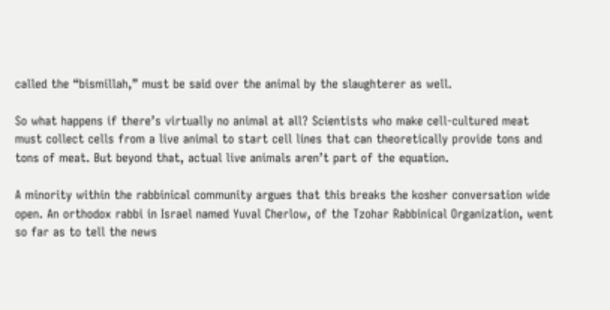called the “bismillah,” must be said over the animal by the slaughterer as well.

So what happens if there’s virtually no animal at all? Scientists who make cell-cultured meat must collect cells from a live animal to start cell lines that can theoretically provide tons and tons of meat. But beyond that, actual live animals aren’t part of the equation.

A minority within the rabbinical community argues that this breaks the kosher conversation wide open. An orthodox rabbi in Israel named Yuval Cherlow, of the Tzohar Rabbinical Organization, went so far as to tell the news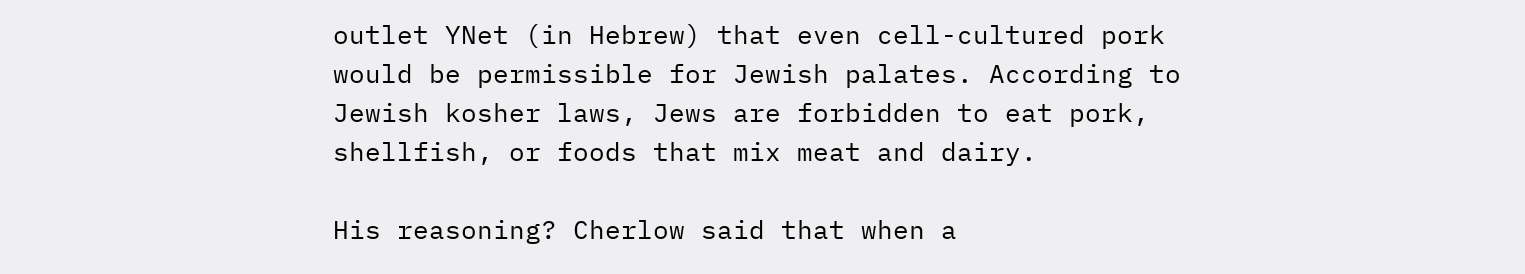outlet YNet (in Hebrew) that even cell-cultured pork would be permissible for Jewish palates. According to Jewish kosher laws, Jews are forbidden to eat pork, shellfish, or foods that mix meat and dairy.

His reasoning? Cherlow said that when a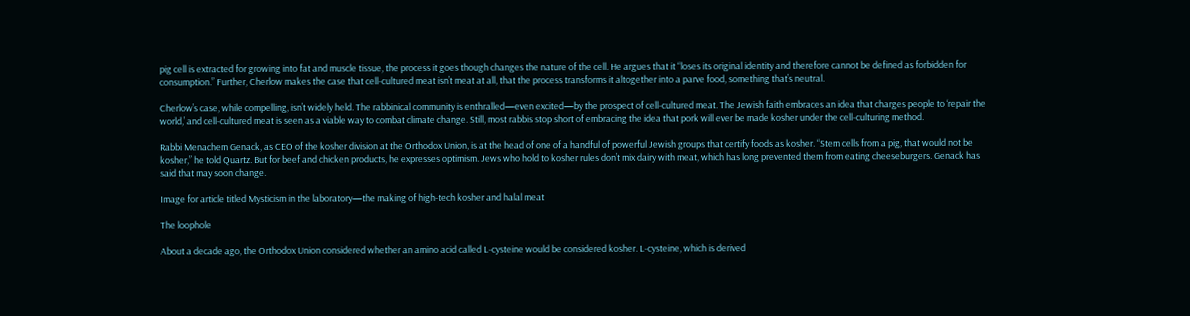pig cell is extracted for growing into fat and muscle tissue, the process it goes though changes the nature of the cell. He argues that it “loses its original identity and therefore cannot be defined as forbidden for consumption.” Further, Cherlow makes the case that cell-cultured meat isn’t meat at all, that the process transforms it altogether into a parve food, something that’s neutral.

Cherlow’s case, while compelling, isn’t widely held. The rabbinical community is enthralled—even excited—by the prospect of cell-cultured meat. The Jewish faith embraces an idea that charges people to ‘repair the world,’ and cell-cultured meat is seen as a viable way to combat climate change. Still, most rabbis stop short of embracing the idea that pork will ever be made kosher under the cell-culturing method.

Rabbi Menachem Genack, as CEO of the kosher division at the Orthodox Union, is at the head of one of a handful of powerful Jewish groups that certify foods as kosher. “Stem cells from a pig, that would not be kosher,” he told Quartz. But for beef and chicken products, he expresses optimism. Jews who hold to kosher rules don’t mix dairy with meat, which has long prevented them from eating cheeseburgers. Genack has said that may soon change.

Image for article titled Mysticism in the laboratory—the making of high-tech kosher and halal meat

The loophole

About a decade ago, the Orthodox Union considered whether an amino acid called L-cysteine would be considered kosher. L-cysteine, which is derived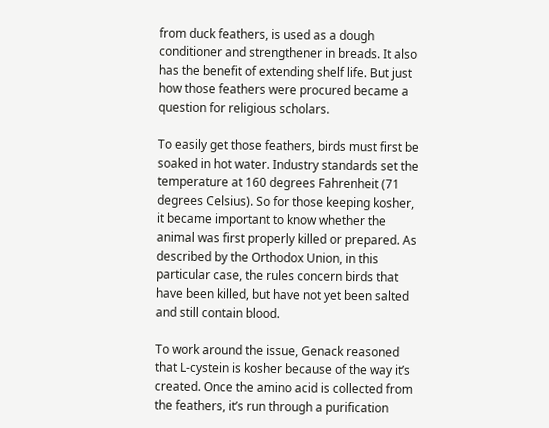from duck feathers, is used as a dough conditioner and strengthener in breads. It also has the benefit of extending shelf life. But just how those feathers were procured became a question for religious scholars.

To easily get those feathers, birds must first be soaked in hot water. Industry standards set the temperature at 160 degrees Fahrenheit (71 degrees Celsius). So for those keeping kosher, it became important to know whether the animal was first properly killed or prepared. As described by the Orthodox Union, in this particular case, the rules concern birds that have been killed, but have not yet been salted and still contain blood.

To work around the issue, Genack reasoned that L-cystein is kosher because of the way it’s created. Once the amino acid is collected from the feathers, it’s run through a purification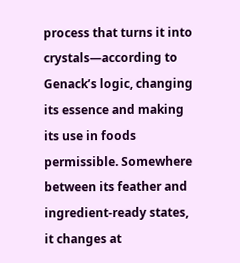process that turns it into crystals—according to Genack’s logic, changing its essence and making its use in foods permissible. Somewhere between its feather and ingredient-ready states, it changes at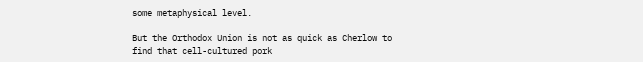some metaphysical level.

But the Orthodox Union is not as quick as Cherlow to find that cell-cultured pork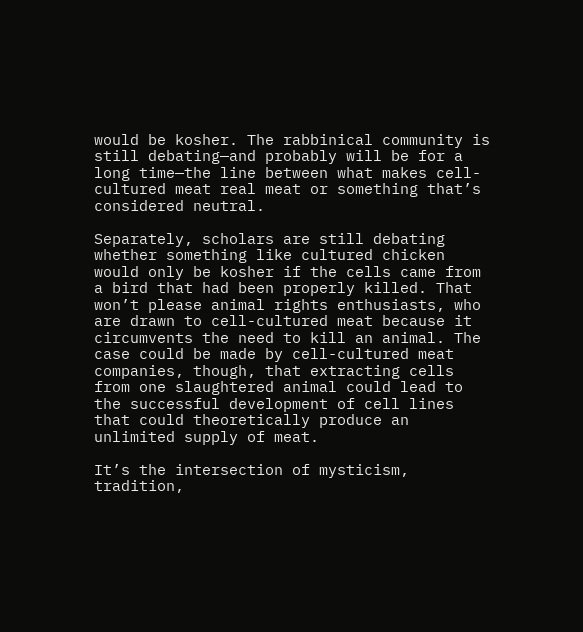would be kosher. The rabbinical community is still debating—and probably will be for a long time—the line between what makes cell-cultured meat real meat or something that’s considered neutral.

Separately, scholars are still debating whether something like cultured chicken would only be kosher if the cells came from a bird that had been properly killed. That won’t please animal rights enthusiasts, who are drawn to cell-cultured meat because it circumvents the need to kill an animal. The case could be made by cell-cultured meat companies, though, that extracting cells from one slaughtered animal could lead to the successful development of cell lines that could theoretically produce an unlimited supply of meat.

It’s the intersection of mysticism, tradition,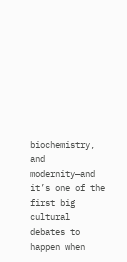biochemistry, and modernity—and it’s one of the first big cultural debates to happen when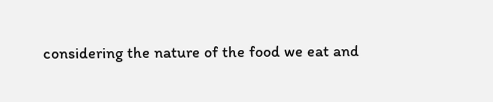considering the nature of the food we eat and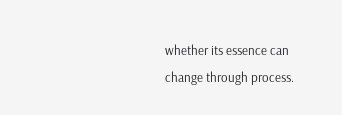whether its essence can change through process.